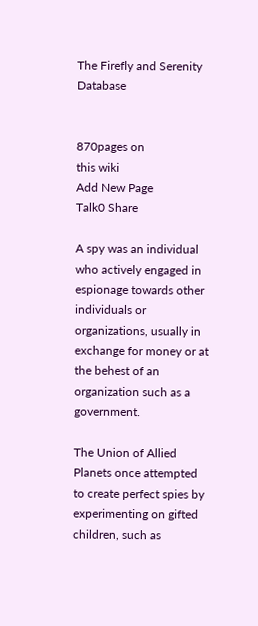The Firefly and Serenity Database


870pages on
this wiki
Add New Page
Talk0 Share

A spy was an individual who actively engaged in espionage towards other individuals or organizations, usually in exchange for money or at the behest of an organization such as a government.

The Union of Allied Planets once attempted to create perfect spies by experimenting on gifted children, such as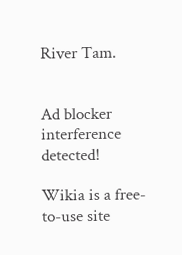River Tam.


Ad blocker interference detected!

Wikia is a free-to-use site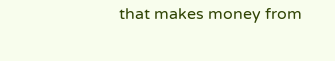that makes money from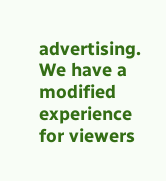advertising. We have a modified experience for viewers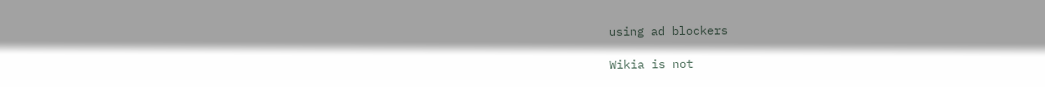using ad blockers

Wikia is not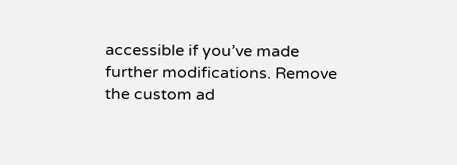accessible if you’ve made further modifications. Remove the custom ad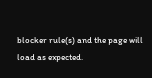blocker rule(s) and the page will load as expected.